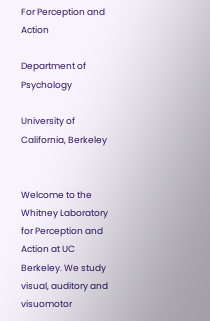For Perception and Action

Department of Psychology

University of California, Berkeley


Welcome to the Whitney Laboratory for Perception and Action at UC Berkeley. We study visual, auditory and visuomotor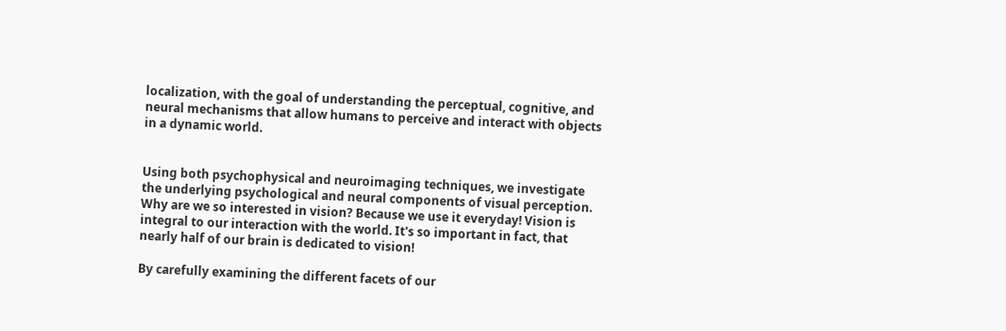localization, with the goal of understanding the perceptual, cognitive, and neural mechanisms that allow humans to perceive and interact with objects in a dynamic world.


Using both psychophysical and neuroimaging techniques, we investigate the underlying psychological and neural components of visual perception. Why are we so interested in vision? Because we use it everyday! Vision is integral to our interaction with the world. It's so important in fact, that nearly half of our brain is dedicated to vision!

By carefully examining the different facets of our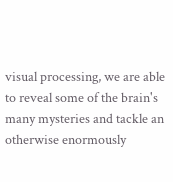visual processing, we are able to reveal some of the brain's many mysteries and tackle an otherwise enormously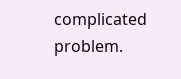complicated problem.